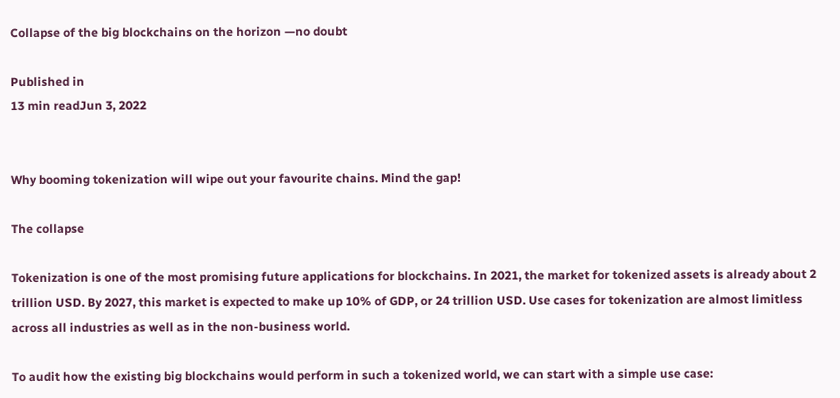Collapse of the big blockchains on the horizon —no doubt

Published in
13 min readJun 3, 2022


Why booming tokenization will wipe out your favourite chains. Mind the gap!

The collapse

Tokenization is one of the most promising future applications for blockchains. In 2021, the market for tokenized assets is already about 2 trillion USD. By 2027, this market is expected to make up 10% of GDP, or 24 trillion USD. Use cases for tokenization are almost limitless across all industries as well as in the non-business world.

To audit how the existing big blockchains would perform in such a tokenized world, we can start with a simple use case: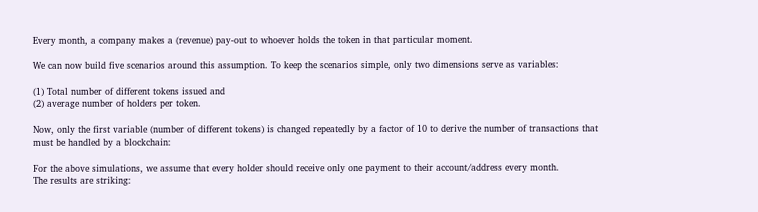Every month, a company makes a (revenue) pay-out to whoever holds the token in that particular moment.

We can now build five scenarios around this assumption. To keep the scenarios simple, only two dimensions serve as variables:

(1) Total number of different tokens issued and
(2) average number of holders per token.

Now, only the first variable (number of different tokens) is changed repeatedly by a factor of 10 to derive the number of transactions that must be handled by a blockchain:

For the above simulations, we assume that every holder should receive only one payment to their account/address every month.
The results are striking: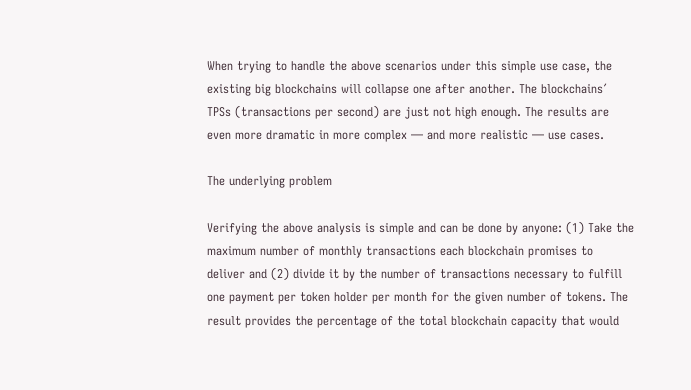When trying to handle the above scenarios under this simple use case, the existing big blockchains will collapse one after another. The blockchains´ TPSs (transactions per second) are just not high enough. The results are even more dramatic in more complex — and more realistic — use cases.

The underlying problem

Verifying the above analysis is simple and can be done by anyone: (1) Take the maximum number of monthly transactions each blockchain promises to deliver and (2) divide it by the number of transactions necessary to fulfill one payment per token holder per month for the given number of tokens. The result provides the percentage of the total blockchain capacity that would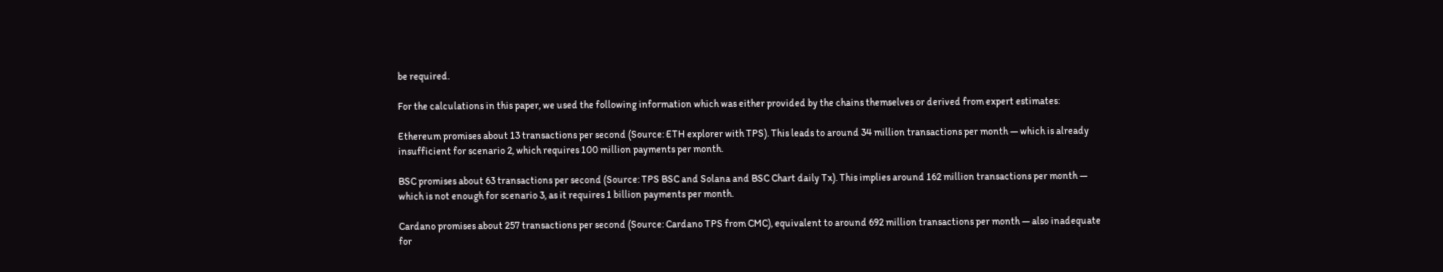be required.

For the calculations in this paper, we used the following information which was either provided by the chains themselves or derived from expert estimates:

Ethereum promises about 13 transactions per second (Source: ETH explorer with TPS). This leads to around 34 million transactions per month — which is already insufficient for scenario 2, which requires 100 million payments per month.

BSC promises about 63 transactions per second (Source: TPS BSC and Solana and BSC Chart daily Tx). This implies around 162 million transactions per month — which is not enough for scenario 3, as it requires 1 billion payments per month.

Cardano promises about 257 transactions per second (Source: Cardano TPS from CMC), equivalent to around 692 million transactions per month — also inadequate for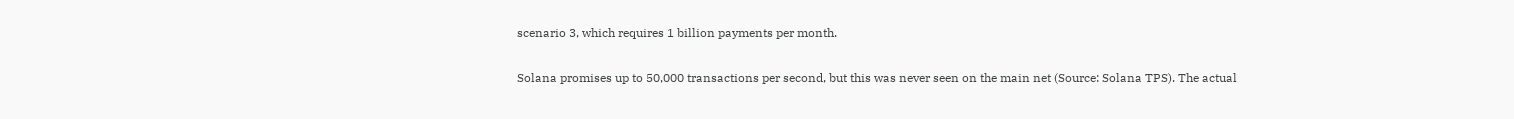scenario 3, which requires 1 billion payments per month.

Solana promises up to 50,000 transactions per second, but this was never seen on the main net (Source: Solana TPS). The actual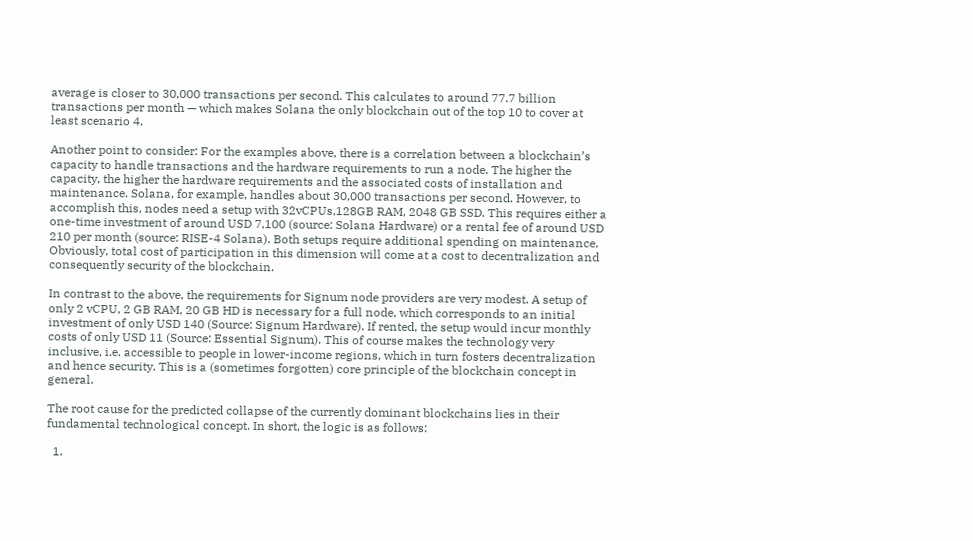average is closer to 30,000 transactions per second. This calculates to around 77.7 billion transactions per month — which makes Solana the only blockchain out of the top 10 to cover at least scenario 4.

Another point to consider: For the examples above, there is a correlation between a blockchain’s capacity to handle transactions and the hardware requirements to run a node. The higher the capacity, the higher the hardware requirements and the associated costs of installation and maintenance. Solana, for example, handles about 30,000 transactions per second. However, to accomplish this, nodes need a setup with 32vCPUs,128GB RAM, 2048 GB SSD. This requires either a one-time investment of around USD 7,100 (source: Solana Hardware) or a rental fee of around USD 210 per month (source: RISE-4 Solana). Both setups require additional spending on maintenance. Obviously, total cost of participation in this dimension will come at a cost to decentralization and consequently security of the blockchain.

In contrast to the above, the requirements for Signum node providers are very modest. A setup of only 2 vCPU, 2 GB RAM, 20 GB HD is necessary for a full node, which corresponds to an initial investment of only USD 140 (Source: Signum Hardware). If rented, the setup would incur monthly costs of only USD 11 (Source: Essential Signum). This of course makes the technology very inclusive, i.e. accessible to people in lower-income regions, which in turn fosters decentralization and hence security. This is a (sometimes forgotten) core principle of the blockchain concept in general.

The root cause for the predicted collapse of the currently dominant blockchains lies in their fundamental technological concept. In short, the logic is as follows:

  1.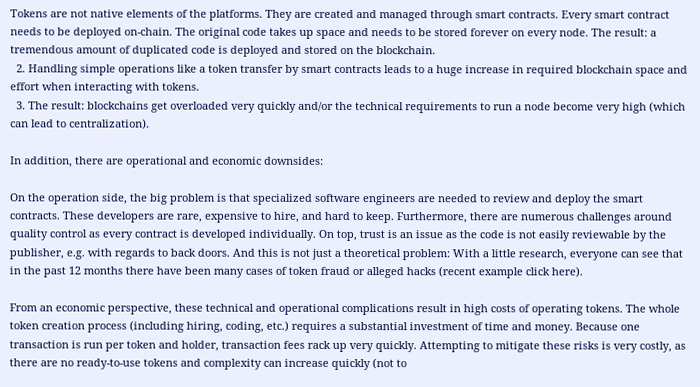Tokens are not native elements of the platforms. They are created and managed through smart contracts. Every smart contract needs to be deployed on-chain. The original code takes up space and needs to be stored forever on every node. The result: a tremendous amount of duplicated code is deployed and stored on the blockchain.
  2. Handling simple operations like a token transfer by smart contracts leads to a huge increase in required blockchain space and effort when interacting with tokens.
  3. The result: blockchains get overloaded very quickly and/or the technical requirements to run a node become very high (which can lead to centralization).

In addition, there are operational and economic downsides:

On the operation side, the big problem is that specialized software engineers are needed to review and deploy the smart contracts. These developers are rare, expensive to hire, and hard to keep. Furthermore, there are numerous challenges around quality control as every contract is developed individually. On top, trust is an issue as the code is not easily reviewable by the publisher, e.g. with regards to back doors. And this is not just a theoretical problem: With a little research, everyone can see that in the past 12 months there have been many cases of token fraud or alleged hacks (recent example click here).

From an economic perspective, these technical and operational complications result in high costs of operating tokens. The whole token creation process (including hiring, coding, etc.) requires a substantial investment of time and money. Because one transaction is run per token and holder, transaction fees rack up very quickly. Attempting to mitigate these risks is very costly, as there are no ready-to-use tokens and complexity can increase quickly (not to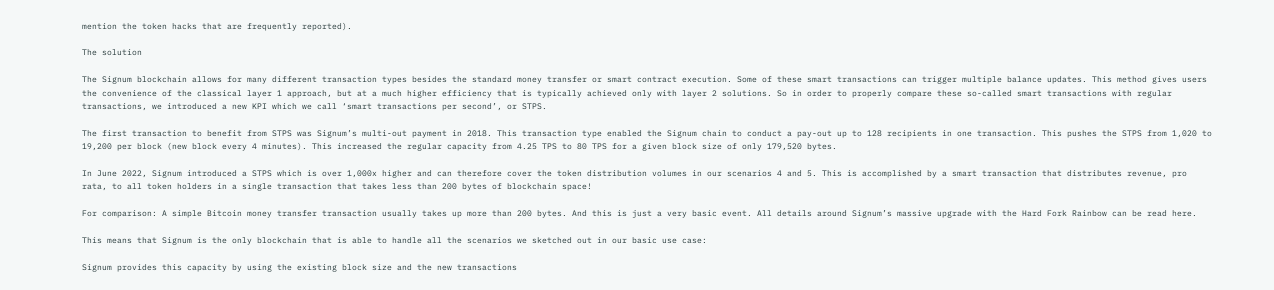mention the token hacks that are frequently reported).

The solution

The Signum blockchain allows for many different transaction types besides the standard money transfer or smart contract execution. Some of these smart transactions can trigger multiple balance updates. This method gives users the convenience of the classical layer 1 approach, but at a much higher efficiency that is typically achieved only with layer 2 solutions. So in order to properly compare these so-called smart transactions with regular transactions, we introduced a new KPI which we call ‘smart transactions per second’, or STPS.

The first transaction to benefit from STPS was Signum’s multi-out payment in 2018. This transaction type enabled the Signum chain to conduct a pay-out up to 128 recipients in one transaction. This pushes the STPS from 1,020 to 19,200 per block (new block every 4 minutes). This increased the regular capacity from 4.25 TPS to 80 TPS for a given block size of only 179,520 bytes.

In June 2022, Signum introduced a STPS which is over 1,000x higher and can therefore cover the token distribution volumes in our scenarios 4 and 5. This is accomplished by a smart transaction that distributes revenue, pro rata, to all token holders in a single transaction that takes less than 200 bytes of blockchain space!

For comparison: A simple Bitcoin money transfer transaction usually takes up more than 200 bytes. And this is just a very basic event. All details around Signum’s massive upgrade with the Hard Fork Rainbow can be read here.

This means that Signum is the only blockchain that is able to handle all the scenarios we sketched out in our basic use case:

Signum provides this capacity by using the existing block size and the new transactions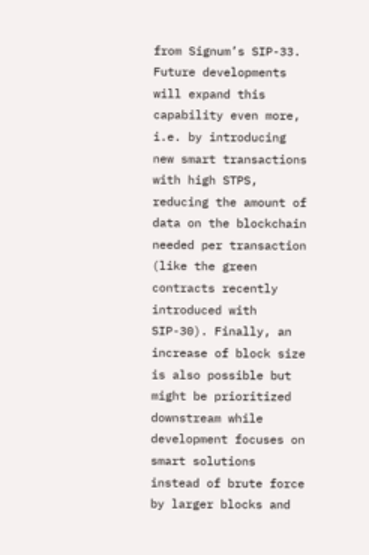from Signum’s SIP-33. Future developments will expand this capability even more, i.e. by introducing new smart transactions with high STPS, reducing the amount of data on the blockchain needed per transaction (like the green contracts recently introduced with SIP-30). Finally, an increase of block size is also possible but might be prioritized downstream while development focuses on smart solutions instead of brute force by larger blocks and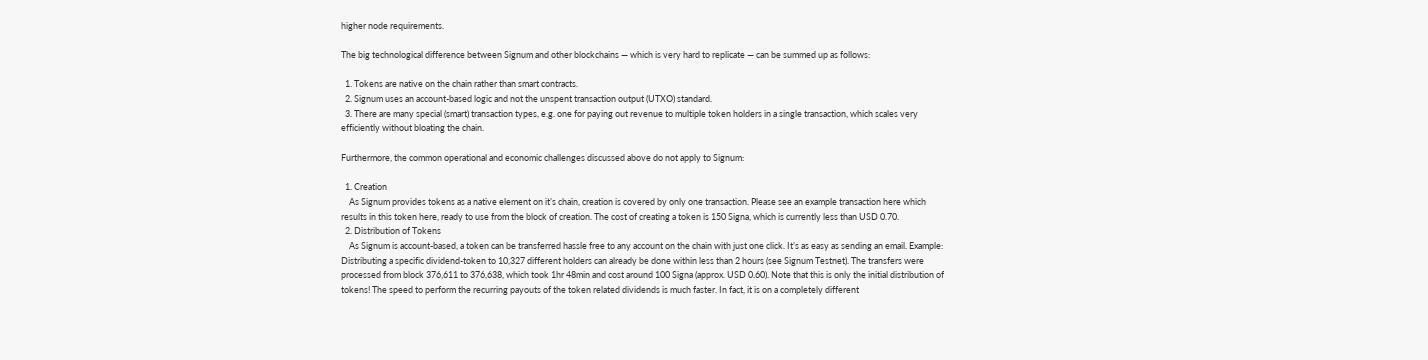higher node requirements.

The big technological difference between Signum and other blockchains — which is very hard to replicate — can be summed up as follows:

  1. Tokens are native on the chain rather than smart contracts.
  2. Signum uses an account-based logic and not the unspent transaction output (UTXO) standard.
  3. There are many special (smart) transaction types, e.g. one for paying out revenue to multiple token holders in a single transaction, which scales very efficiently without bloating the chain.

Furthermore, the common operational and economic challenges discussed above do not apply to Signum:

  1. Creation
    As Signum provides tokens as a native element on it’s chain, creation is covered by only one transaction. Please see an example transaction here which results in this token here, ready to use from the block of creation. The cost of creating a token is 150 Signa, which is currently less than USD 0.70.
  2. Distribution of Tokens
    As Signum is account-based, a token can be transferred hassle free to any account on the chain with just one click. It’s as easy as sending an email. Example: Distributing a specific dividend-token to 10,327 different holders can already be done within less than 2 hours (see Signum Testnet). The transfers were processed from block 376,611 to 376,638, which took 1hr 48min and cost around 100 Signa (approx. USD 0.60). Note that this is only the initial distribution of tokens! The speed to perform the recurring payouts of the token related dividends is much faster. In fact, it is on a completely different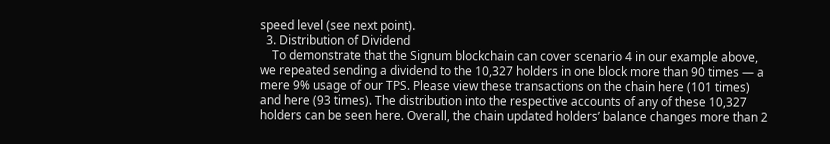speed level (see next point).
  3. Distribution of Dividend
    To demonstrate that the Signum blockchain can cover scenario 4 in our example above, we repeated sending a dividend to the 10,327 holders in one block more than 90 times — a mere 9% usage of our TPS. Please view these transactions on the chain here (101 times) and here (93 times). The distribution into the respective accounts of any of these 10,327 holders can be seen here. Overall, the chain updated holders’ balance changes more than 2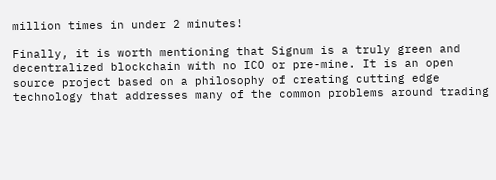million times in under 2 minutes!

Finally, it is worth mentioning that Signum is a truly green and decentralized blockchain with no ICO or pre-mine. It is an open source project based on a philosophy of creating cutting edge technology that addresses many of the common problems around trading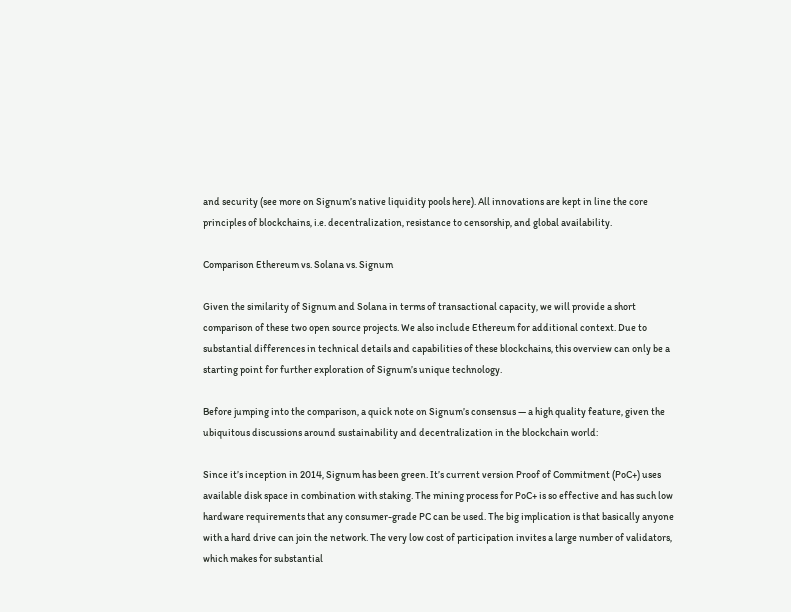and security (see more on Signum’s native liquidity pools here). All innovations are kept in line the core principles of blockchains, i.e. decentralization, resistance to censorship, and global availability.

Comparison Ethereum vs. Solana vs. Signum

Given the similarity of Signum and Solana in terms of transactional capacity, we will provide a short comparison of these two open source projects. We also include Ethereum for additional context. Due to substantial differences in technical details and capabilities of these blockchains, this overview can only be a starting point for further exploration of Signum’s unique technology.

Before jumping into the comparison, a quick note on Signum’s consensus — a high quality feature, given the ubiquitous discussions around sustainability and decentralization in the blockchain world:

Since it’s inception in 2014, Signum has been green. It’s current version Proof of Commitment (PoC+) uses available disk space in combination with staking. The mining process for PoC+ is so effective and has such low hardware requirements that any consumer-grade PC can be used. The big implication is that basically anyone with a hard drive can join the network. The very low cost of participation invites a large number of validators, which makes for substantial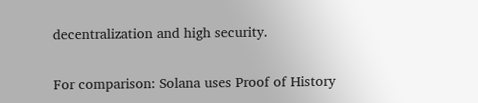decentralization and high security.

For comparison: Solana uses Proof of History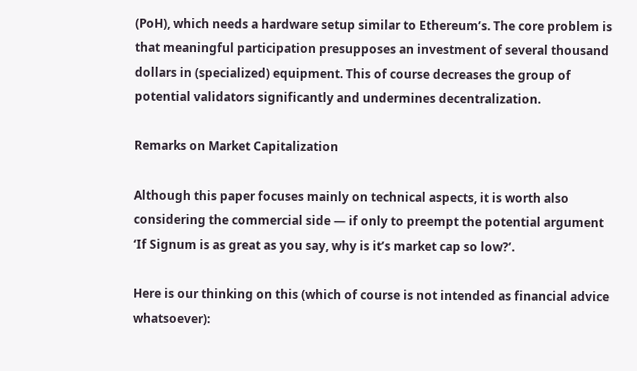(PoH), which needs a hardware setup similar to Ethereum’s. The core problem is that meaningful participation presupposes an investment of several thousand dollars in (specialized) equipment. This of course decreases the group of potential validators significantly and undermines decentralization.

Remarks on Market Capitalization

Although this paper focuses mainly on technical aspects, it is worth also considering the commercial side — if only to preempt the potential argument ‘If Signum is as great as you say, why is it’s market cap so low?’.

Here is our thinking on this (which of course is not intended as financial advice whatsoever):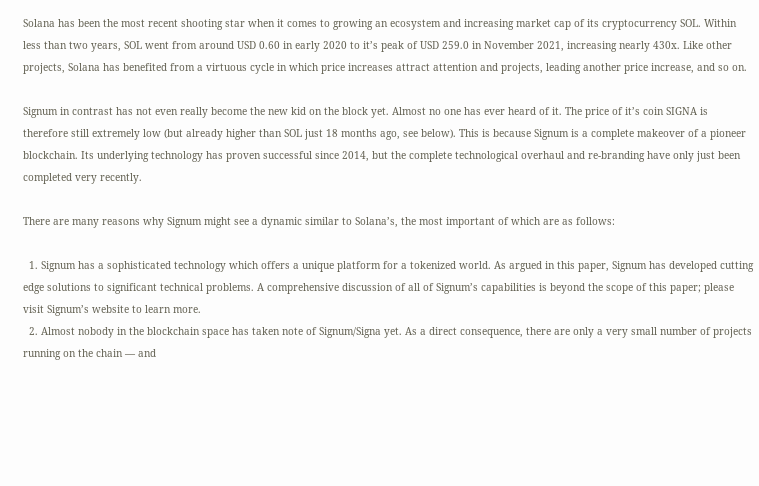Solana has been the most recent shooting star when it comes to growing an ecosystem and increasing market cap of its cryptocurrency SOL. Within less than two years, SOL went from around USD 0.60 in early 2020 to it’s peak of USD 259.0 in November 2021, increasing nearly 430x. Like other projects, Solana has benefited from a virtuous cycle in which price increases attract attention and projects, leading another price increase, and so on.

Signum in contrast has not even really become the new kid on the block yet. Almost no one has ever heard of it. The price of it’s coin SIGNA is therefore still extremely low (but already higher than SOL just 18 months ago, see below). This is because Signum is a complete makeover of a pioneer blockchain. Its underlying technology has proven successful since 2014, but the complete technological overhaul and re-branding have only just been completed very recently.

There are many reasons why Signum might see a dynamic similar to Solana’s, the most important of which are as follows:

  1. Signum has a sophisticated technology which offers a unique platform for a tokenized world. As argued in this paper, Signum has developed cutting edge solutions to significant technical problems. A comprehensive discussion of all of Signum’s capabilities is beyond the scope of this paper; please visit Signum’s website to learn more.
  2. Almost nobody in the blockchain space has taken note of Signum/Signa yet. As a direct consequence, there are only a very small number of projects running on the chain — and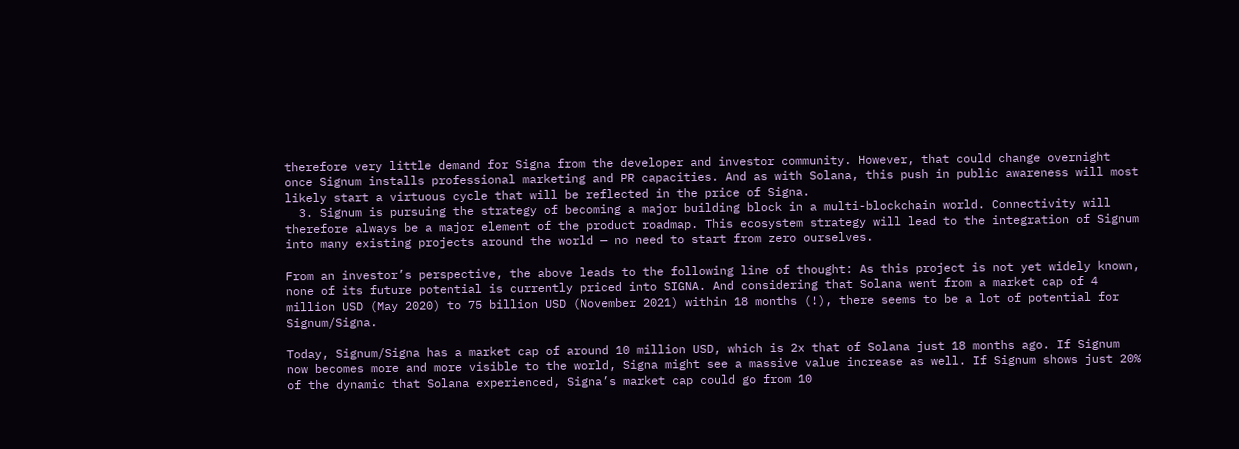therefore very little demand for Signa from the developer and investor community. However, that could change overnight once Signum installs professional marketing and PR capacities. And as with Solana, this push in public awareness will most likely start a virtuous cycle that will be reflected in the price of Signa.
  3. Signum is pursuing the strategy of becoming a major building block in a multi-blockchain world. Connectivity will therefore always be a major element of the product roadmap. This ecosystem strategy will lead to the integration of Signum into many existing projects around the world — no need to start from zero ourselves.

From an investor’s perspective, the above leads to the following line of thought: As this project is not yet widely known, none of its future potential is currently priced into SIGNA. And considering that Solana went from a market cap of 4 million USD (May 2020) to 75 billion USD (November 2021) within 18 months (!), there seems to be a lot of potential for Signum/Signa.

Today, Signum/Signa has a market cap of around 10 million USD, which is 2x that of Solana just 18 months ago. If Signum now becomes more and more visible to the world, Signa might see a massive value increase as well. If Signum shows just 20% of the dynamic that Solana experienced, Signa’s market cap could go from 10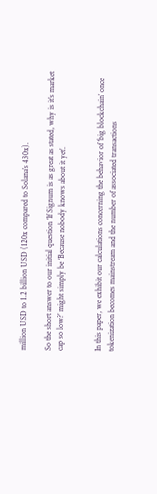million USD to 1.2 billion USD (120x compared to Solana’s 430x).

So the short answer to our initial question ‘If Signum is as great as stated, why is it’s market cap so low?’ might simply be ‘Because nobody knows about it yet’.


In this paper, we exhibit our calculations concerning the behavior of ‘big blockchain’ once tokenization becomes mainstream and the number of associated transactions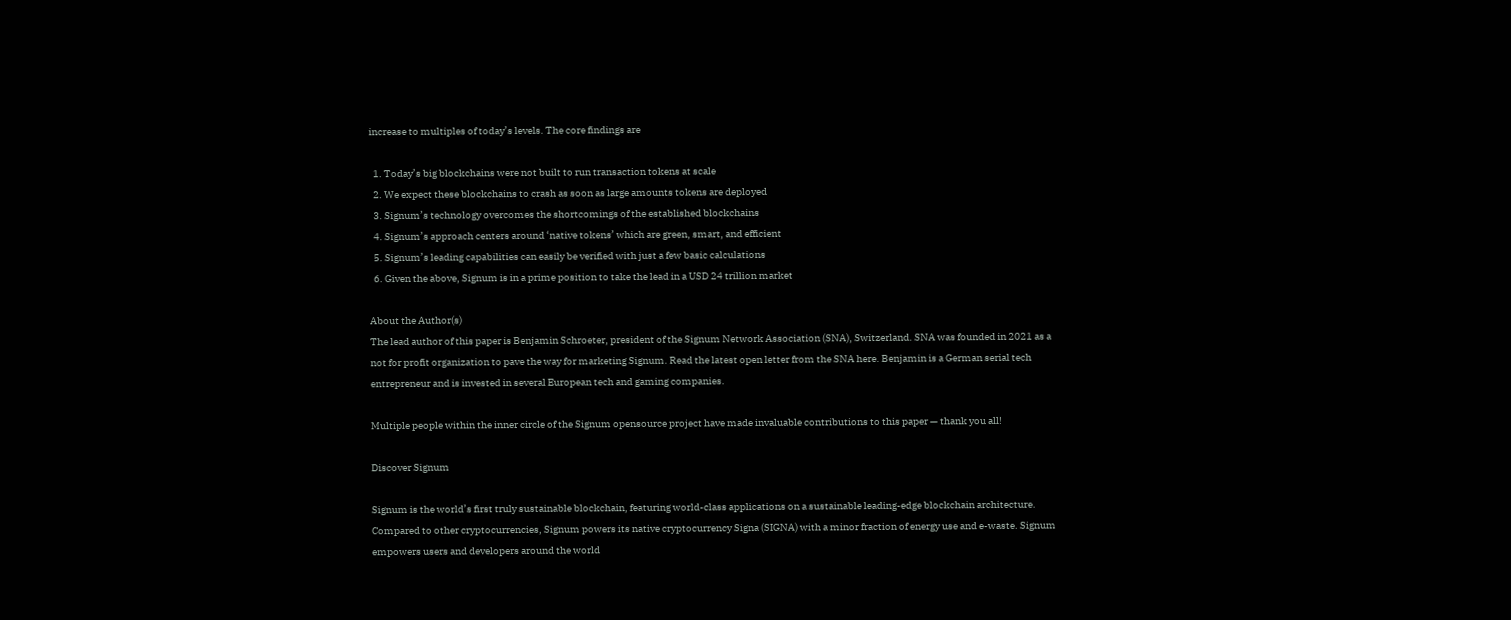increase to multiples of today’s levels. The core findings are

  1. Today’s big blockchains were not built to run transaction tokens at scale
  2. We expect these blockchains to crash as soon as large amounts tokens are deployed
  3. Signum’s technology overcomes the shortcomings of the established blockchains
  4. Signum’s approach centers around ‘native tokens’ which are green, smart, and efficient
  5. Signum’s leading capabilities can easily be verified with just a few basic calculations
  6. Given the above, Signum is in a prime position to take the lead in a USD 24 trillion market

About the Author(s)
The lead author of this paper is Benjamin Schroeter, president of the Signum Network Association (SNA), Switzerland. SNA was founded in 2021 as a not for profit organization to pave the way for marketing Signum. Read the latest open letter from the SNA here. Benjamin is a German serial tech entrepreneur and is invested in several European tech and gaming companies.

Multiple people within the inner circle of the Signum opensource project have made invaluable contributions to this paper — thank you all!

Discover Signum

Signum is the world’s first truly sustainable blockchain, featuring world-class applications on a sustainable leading-edge blockchain architecture. Compared to other cryptocurrencies, Signum powers its native cryptocurrency Signa (SIGNA) with a minor fraction of energy use and e-waste. Signum empowers users and developers around the world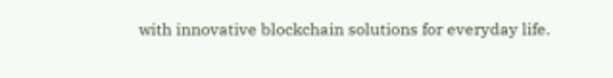with innovative blockchain solutions for everyday life.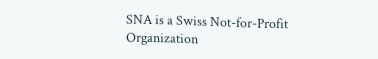SNA is a Swiss Not-for-Profit Organization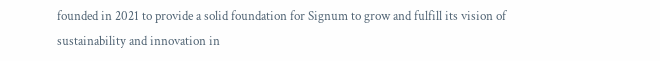founded in 2021 to provide a solid foundation for Signum to grow and fulfill its vision of sustainability and innovation in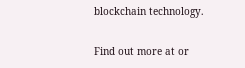blockchain technology.

Find out more at or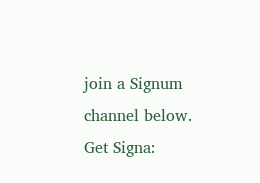join a Signum channel below.
Get Signa: